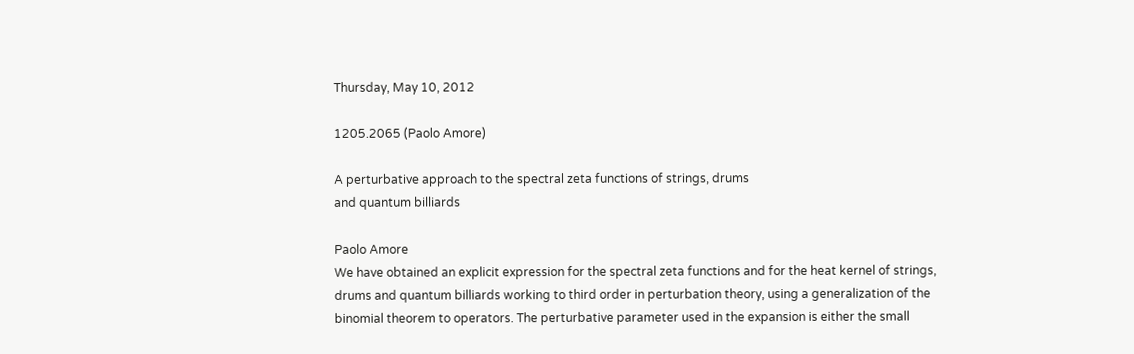Thursday, May 10, 2012

1205.2065 (Paolo Amore)

A perturbative approach to the spectral zeta functions of strings, drums
and quantum billiards

Paolo Amore
We have obtained an explicit expression for the spectral zeta functions and for the heat kernel of strings, drums and quantum billiards working to third order in perturbation theory, using a generalization of the binomial theorem to operators. The perturbative parameter used in the expansion is either the small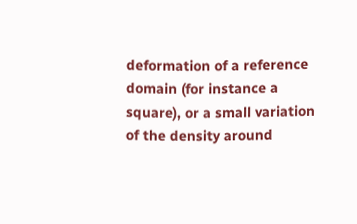deformation of a reference domain (for instance a square), or a small variation of the density around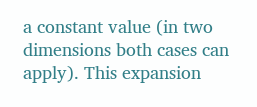a constant value (in two dimensions both cases can apply). This expansion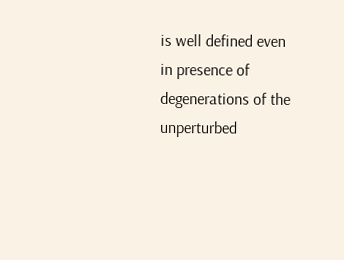is well defined even in presence of degenerations of the unperturbed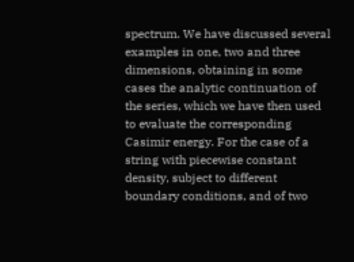spectrum. We have discussed several examples in one, two and three dimensions, obtaining in some cases the analytic continuation of the series, which we have then used to evaluate the corresponding Casimir energy. For the case of a string with piecewise constant density, subject to different boundary conditions, and of two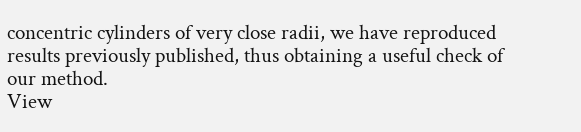concentric cylinders of very close radii, we have reproduced results previously published, thus obtaining a useful check of our method.
View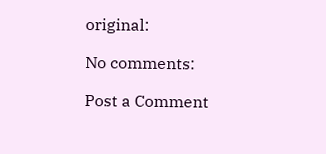original:

No comments:

Post a Comment